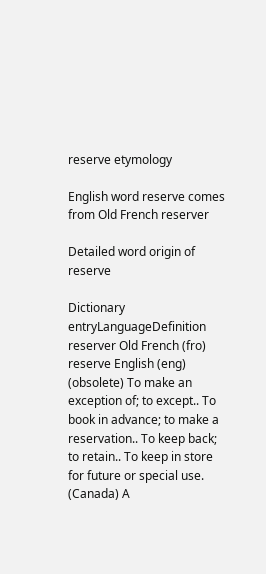reserve etymology

English word reserve comes from Old French reserver

Detailed word origin of reserve

Dictionary entryLanguageDefinition
reserver Old French (fro)
reserve English (eng) (obsolete) To make an exception of; to except.. To book in advance; to make a reservation.. To keep back; to retain.. To keep in store for future or special use. (Canada) A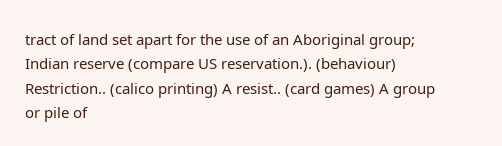tract of land set apart for the use of an Aboriginal group; Indian reserve (compare US reservation.). (behaviour) Restriction.. (calico printing) A resist.. (card games) A group or pile of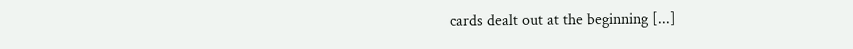cards dealt out at the beginning [...]